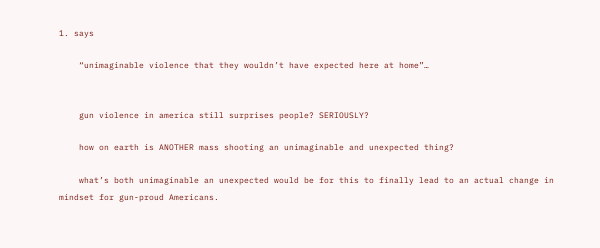1. says

    “unimaginable violence that they wouldn’t have expected here at home”…


    gun violence in america still surprises people? SERIOUSLY?

    how on earth is ANOTHER mass shooting an unimaginable and unexpected thing?

    what’s both unimaginable an unexpected would be for this to finally lead to an actual change in mindset for gun-proud Americans.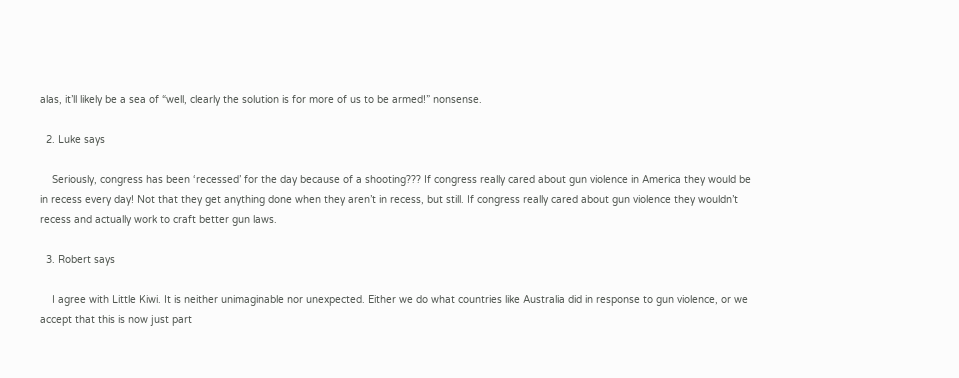alas, it’ll likely be a sea of “well, clearly the solution is for more of us to be armed!” nonsense.

  2. Luke says

    Seriously, congress has been ‘recessed’ for the day because of a shooting??? If congress really cared about gun violence in America they would be in recess every day! Not that they get anything done when they aren’t in recess, but still. If congress really cared about gun violence they wouldn’t recess and actually work to craft better gun laws.

  3. Robert says

    I agree with Little Kiwi. It is neither unimaginable nor unexpected. Either we do what countries like Australia did in response to gun violence, or we accept that this is now just part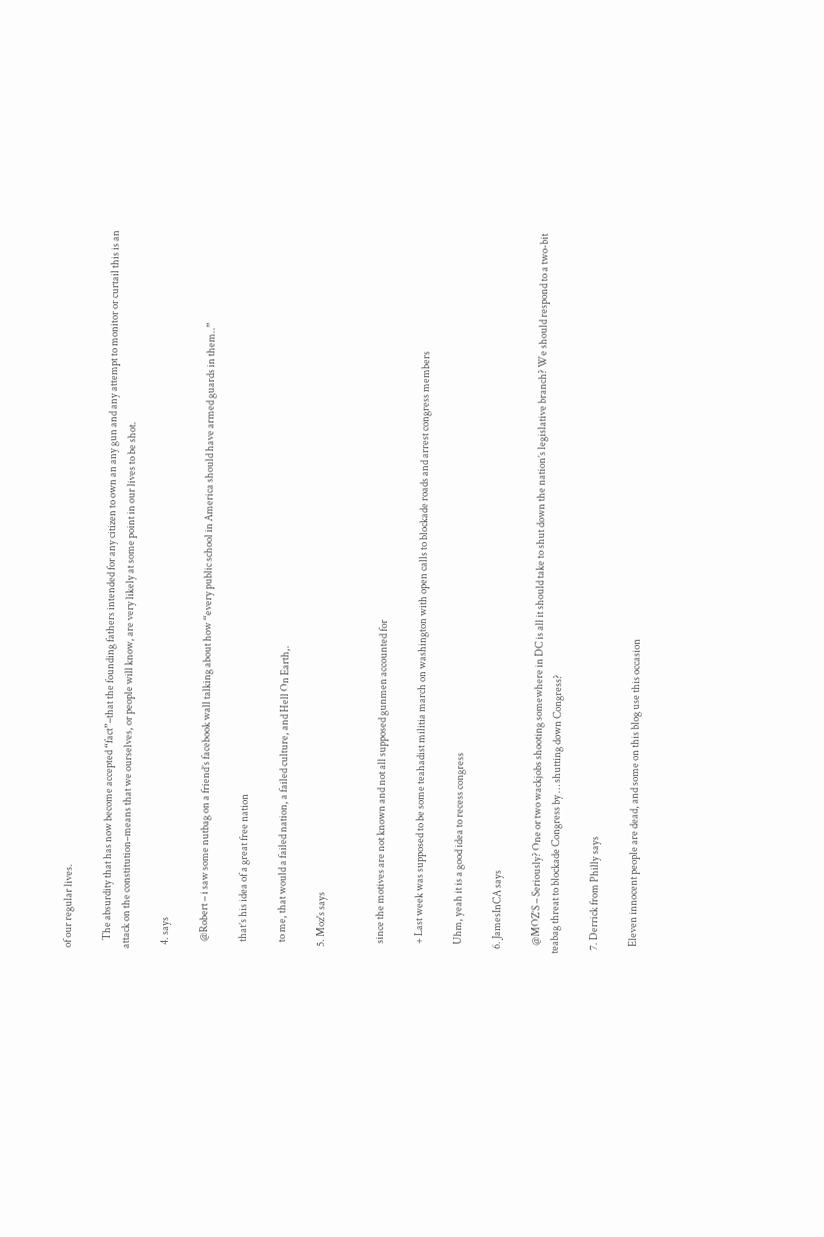of our regular lives.

    The absurdity that has now become accepted “fact”–that the founding fathers intended for any citizen to own an any gun and any attempt to monitor or curtail this is an attack on the constitution–means that we ourselves, or people will know, are very likely at some point in our lives to be shot.

  4. says

    @Robert – i saw some nutbag on a friend’s facebook wall talking about how “every public school in America should have armed guards in them..”

    that’s his idea of a great free nation

    to me, that would a failed nation, a failed culture, and Hell On Earth,.

  5. Moz's says


    since the motives are not known and not all supposed gunmen accounted for

    + Last week was supposed to be some teahadist militia march on washington with open calls to blockade roads and arrest congress members

    Uhm, yeah it is a good idea to recess congress

  6. JamesInCA says

    @MOZ’S – Seriously? One or two wackjobs shooting somewhere in DC is all it should take to shut down the nation’s legislative branch? We should respond to a two-bit teabag threat to blockade Congress by … shutting down Congress?

  7. Derrick from Philly says

    Eleven innocent people are dead, and some on this blog use this occasion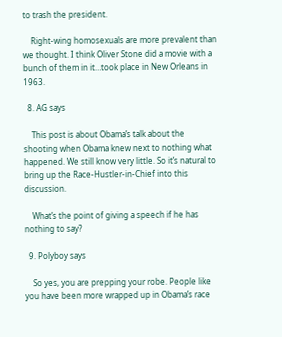to trash the president.

    Right-wing homosexuals are more prevalent than we thought. I think Oliver Stone did a movie with a bunch of them in it…took place in New Orleans in 1963.

  8. AG says

    This post is about Obama’s talk about the shooting when Obama knew next to nothing what happened. We still know very little. So it’s natural to bring up the Race-Hustler-in-Chief into this discussion.

    What’s the point of giving a speech if he has nothing to say?

  9. Polyboy says

    So yes, you are prepping your robe. People like you have been more wrapped up in Obama’s race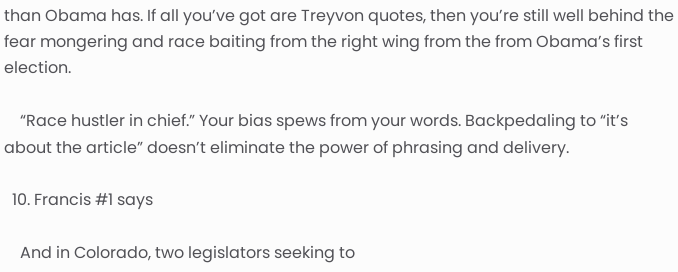than Obama has. If all you’ve got are Treyvon quotes, then you’re still well behind the fear mongering and race baiting from the right wing from the from Obama’s first election.

    “Race hustler in chief.” Your bias spews from your words. Backpedaling to “it’s about the article” doesn’t eliminate the power of phrasing and delivery.

  10. Francis #1 says

    And in Colorado, two legislators seeking to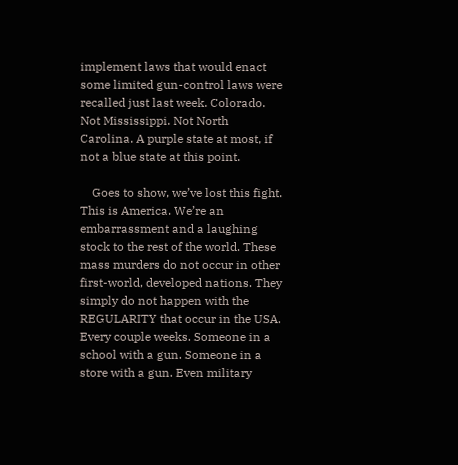implement laws that would enact some limited gun-control laws were recalled just last week. Colorado. Not Mississippi. Not North Carolina. A purple state at most, if not a blue state at this point.

    Goes to show, we’ve lost this fight. This is America. We’re an embarrassment and a laughing stock to the rest of the world. These mass murders do not occur in other first-world, developed nations. They simply do not happen with the REGULARITY that occur in the USA. Every couple weeks. Someone in a school with a gun. Someone in a store with a gun. Even military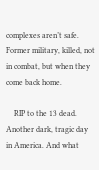complexes aren’t safe. Former military, killed, not in combat, but when they come back home.

    RIP to the 13 dead. Another dark, tragic day in America. And what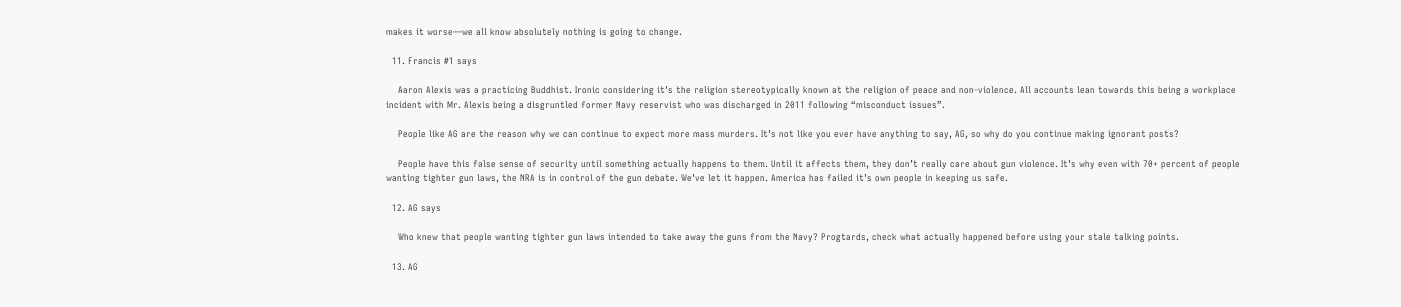makes it worse—we all know absolutely nothing is going to change.

  11. Francis #1 says

    Aaron Alexis was a practicing Buddhist. Ironic considering it’s the religion stereotypically known at the religion of peace and non-violence. All accounts lean towards this being a workplace incident with Mr. Alexis being a disgruntled former Navy reservist who was discharged in 2011 following “misconduct issues”.

    People like AG are the reason why we can continue to expect more mass murders. It’s not like you ever have anything to say, AG, so why do you continue making ignorant posts?

    People have this false sense of security until something actually happens to them. Until it affects them, they don’t really care about gun violence. It’s why even with 70+ percent of people wanting tighter gun laws, the NRA is in control of the gun debate. We’ve let it happen. America has failed it’s own people in keeping us safe.

  12. AG says

    Who knew that people wanting tighter gun laws intended to take away the guns from the Navy? Progtards, check what actually happened before using your stale talking points.

  13. AG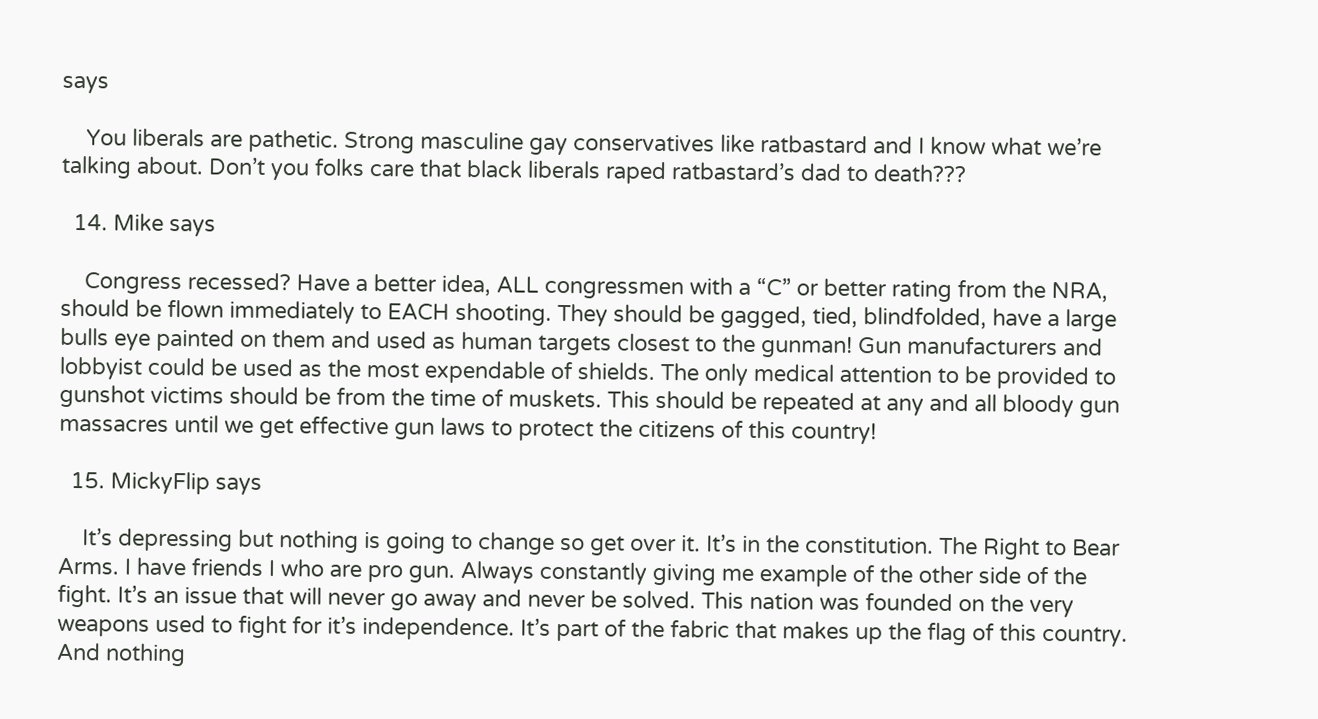says

    You liberals are pathetic. Strong masculine gay conservatives like ratbastard and I know what we’re talking about. Don’t you folks care that black liberals raped ratbastard’s dad to death???

  14. Mike says

    Congress recessed? Have a better idea, ALL congressmen with a “C” or better rating from the NRA, should be flown immediately to EACH shooting. They should be gagged, tied, blindfolded, have a large bulls eye painted on them and used as human targets closest to the gunman! Gun manufacturers and lobbyist could be used as the most expendable of shields. The only medical attention to be provided to gunshot victims should be from the time of muskets. This should be repeated at any and all bloody gun massacres until we get effective gun laws to protect the citizens of this country!

  15. MickyFlip says

    It’s depressing but nothing is going to change so get over it. It’s in the constitution. The Right to Bear Arms. I have friends I who are pro gun. Always constantly giving me example of the other side of the fight. It’s an issue that will never go away and never be solved. This nation was founded on the very weapons used to fight for it’s independence. It’s part of the fabric that makes up the flag of this country. And nothing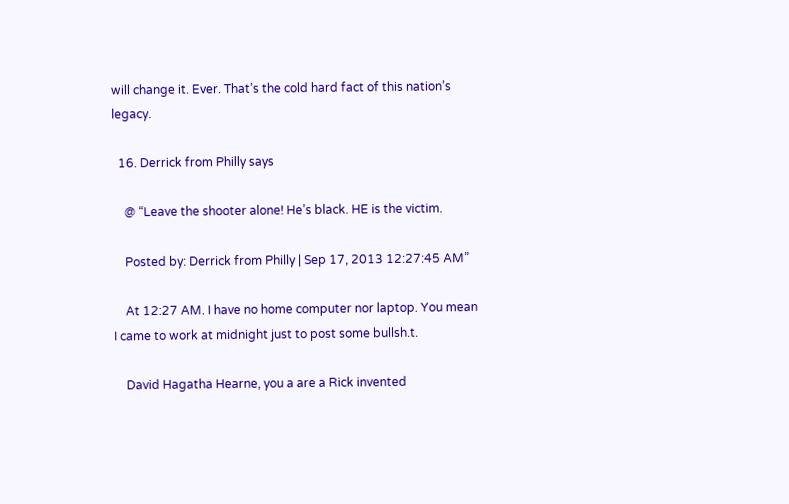will change it. Ever. That’s the cold hard fact of this nation’s legacy.

  16. Derrick from Philly says

    @ “Leave the shooter alone! He’s black. HE is the victim.

    Posted by: Derrick from Philly | Sep 17, 2013 12:27:45 AM”

    At 12:27 AM. I have no home computer nor laptop. You mean I came to work at midnight just to post some bullsh.t.

    David Hagatha Hearne, you a are a Rick invented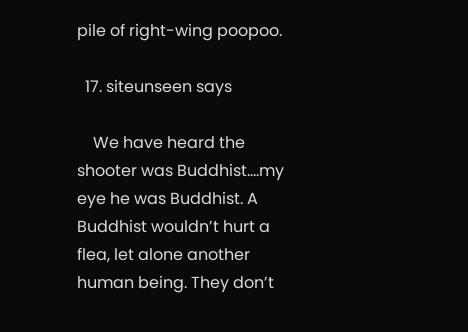pile of right-wing poopoo.

  17. siteunseen says

    We have heard the shooter was Buddhist….my eye he was Buddhist. A Buddhist wouldn’t hurt a flea, let alone another human being. They don’t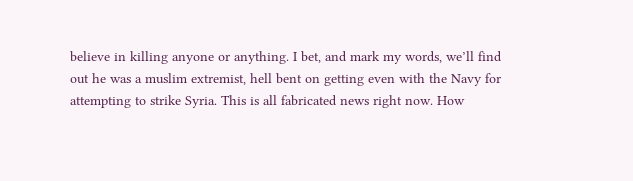believe in killing anyone or anything. I bet, and mark my words, we’ll find out he was a muslim extremist, hell bent on getting even with the Navy for attempting to strike Syria. This is all fabricated news right now. How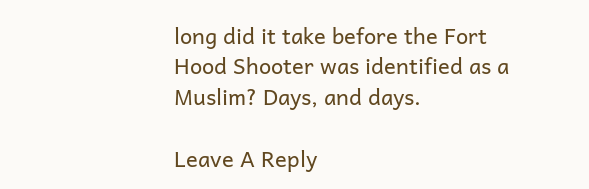long did it take before the Fort Hood Shooter was identified as a Muslim? Days, and days.

Leave A Reply